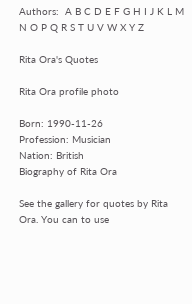Authors:  A B C D E F G H I J K L M N O P Q R S T U V W X Y Z

Rita Ora's Quotes

Rita Ora profile photo

Born: 1990-11-26
Profession: Musician
Nation: British
Biography of Rita Ora

See the gallery for quotes by Rita Ora. You can to use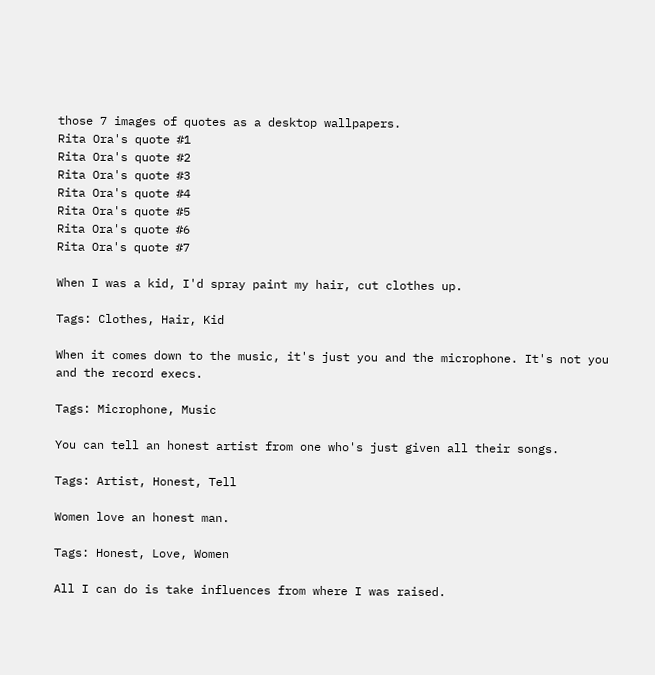those 7 images of quotes as a desktop wallpapers.
Rita Ora's quote #1
Rita Ora's quote #2
Rita Ora's quote #3
Rita Ora's quote #4
Rita Ora's quote #5
Rita Ora's quote #6
Rita Ora's quote #7

When I was a kid, I'd spray paint my hair, cut clothes up.

Tags: Clothes, Hair, Kid

When it comes down to the music, it's just you and the microphone. It's not you and the record execs.

Tags: Microphone, Music

You can tell an honest artist from one who's just given all their songs.

Tags: Artist, Honest, Tell

Women love an honest man.

Tags: Honest, Love, Women

All I can do is take influences from where I was raised.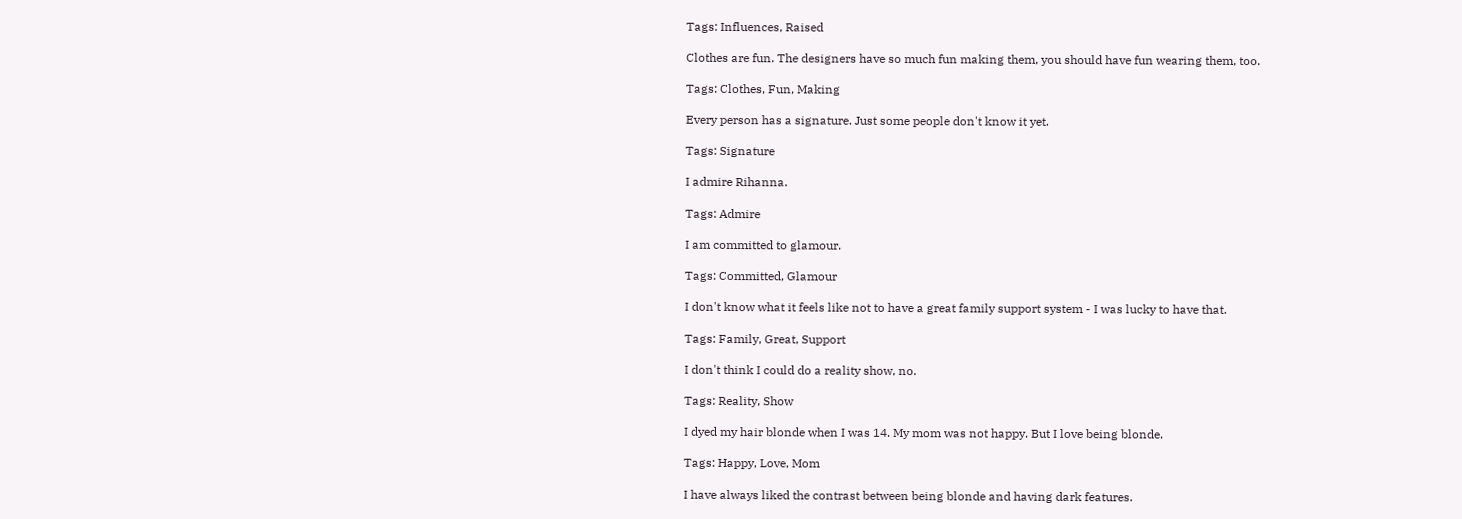Tags: Influences, Raised

Clothes are fun. The designers have so much fun making them, you should have fun wearing them, too.

Tags: Clothes, Fun, Making

Every person has a signature. Just some people don't know it yet.

Tags: Signature

I admire Rihanna.

Tags: Admire

I am committed to glamour.

Tags: Committed, Glamour

I don't know what it feels like not to have a great family support system - I was lucky to have that.

Tags: Family, Great, Support

I don't think I could do a reality show, no.

Tags: Reality, Show

I dyed my hair blonde when I was 14. My mom was not happy. But I love being blonde.

Tags: Happy, Love, Mom

I have always liked the contrast between being blonde and having dark features.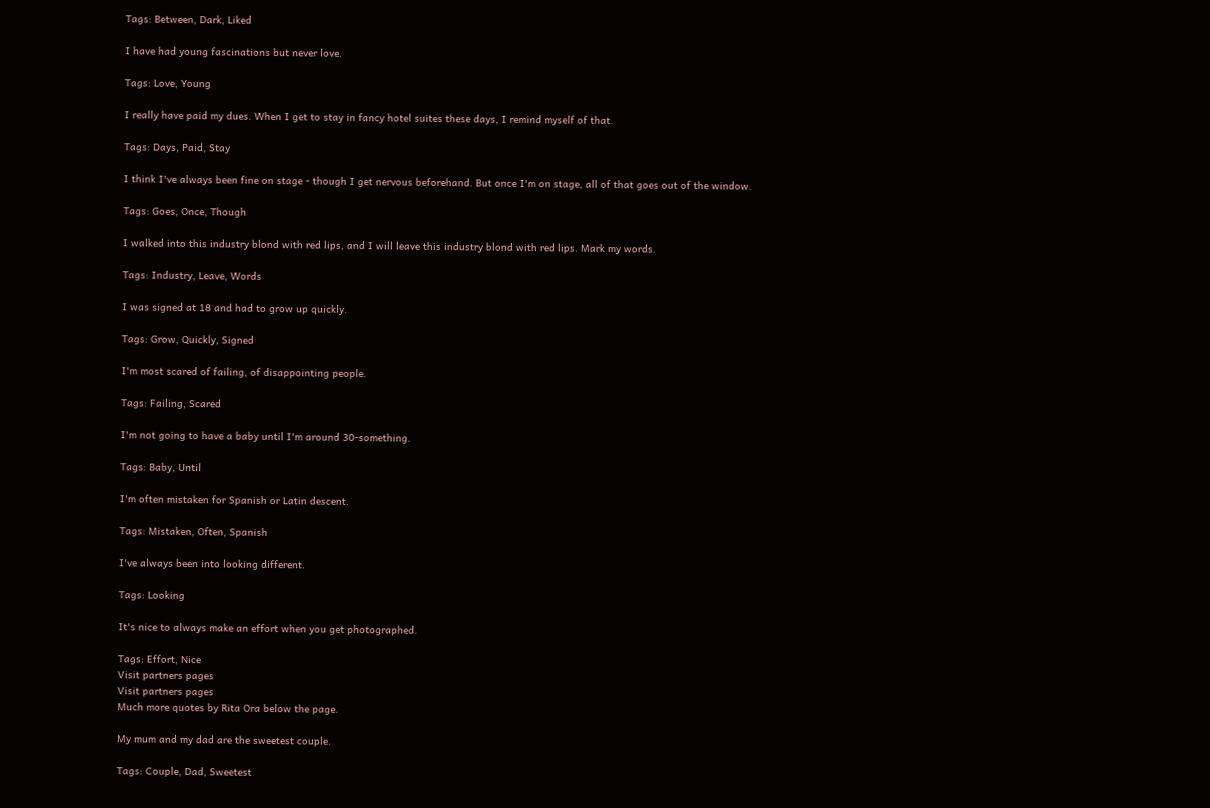Tags: Between, Dark, Liked

I have had young fascinations but never love.

Tags: Love, Young

I really have paid my dues. When I get to stay in fancy hotel suites these days, I remind myself of that.

Tags: Days, Paid, Stay

I think I've always been fine on stage - though I get nervous beforehand. But once I'm on stage, all of that goes out of the window.

Tags: Goes, Once, Though

I walked into this industry blond with red lips, and I will leave this industry blond with red lips. Mark my words.

Tags: Industry, Leave, Words

I was signed at 18 and had to grow up quickly.

Tags: Grow, Quickly, Signed

I'm most scared of failing, of disappointing people.

Tags: Failing, Scared

I'm not going to have a baby until I'm around 30-something.

Tags: Baby, Until

I'm often mistaken for Spanish or Latin descent.

Tags: Mistaken, Often, Spanish

I've always been into looking different.

Tags: Looking

It's nice to always make an effort when you get photographed.

Tags: Effort, Nice
Visit partners pages
Visit partners pages
Much more quotes by Rita Ora below the page.

My mum and my dad are the sweetest couple.

Tags: Couple, Dad, Sweetest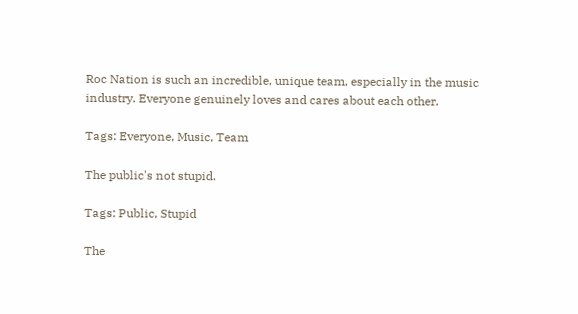Roc Nation is such an incredible, unique team, especially in the music industry. Everyone genuinely loves and cares about each other.

Tags: Everyone, Music, Team

The public's not stupid.

Tags: Public, Stupid

The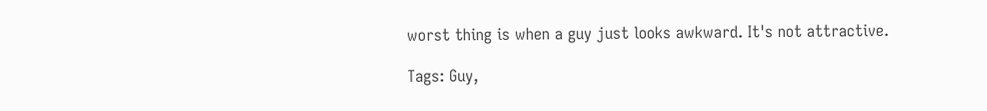worst thing is when a guy just looks awkward. It's not attractive.

Tags: Guy,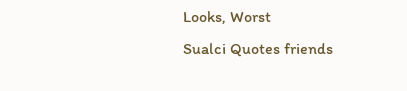Looks, Worst
Sualci Quotes friends